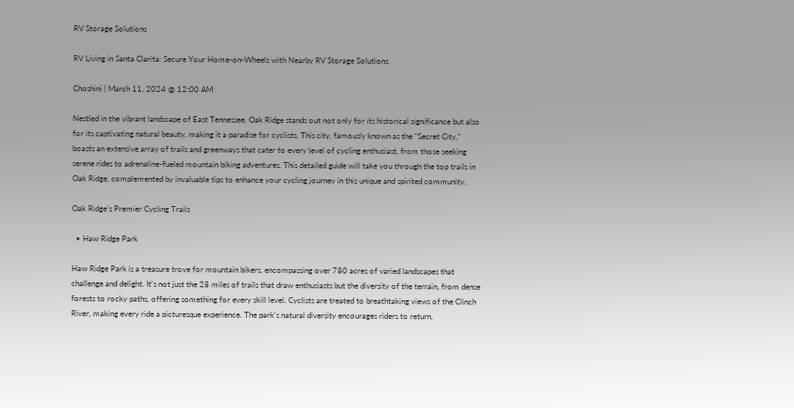RV Storage Solutions

RV Living in Santa Clarita: Secure Your Home-on-Wheels with Nearby RV Storage Solutions

Choshini | March 11, 2024 @ 12:00 AM

Nestled in the vibrant landscape of East Tennessee, Oak Ridge stands out not only for its historical significance but also for its captivating natural beauty, making it a paradise for cyclists. This city, famously known as the "Secret City," boasts an extensive array of trails and greenways that cater to every level of cycling enthusiast, from those seeking serene rides to adrenaline-fueled mountain biking adventures. This detailed guide will take you through the top trails in Oak Ridge, complemented by invaluable tips to enhance your cycling journey in this unique and spirited community.

Oak Ridge's Premier Cycling Trails

  • Haw Ridge Park

Haw Ridge Park is a treasure trove for mountain bikers, encompassing over 780 acres of varied landscapes that challenge and delight. It's not just the 28 miles of trails that draw enthusiasts but the diversity of the terrain, from dense forests to rocky paths, offering something for every skill level. Cyclists are treated to breathtaking views of the Clinch River, making every ride a picturesque experience. The park's natural diversity encourages riders to return,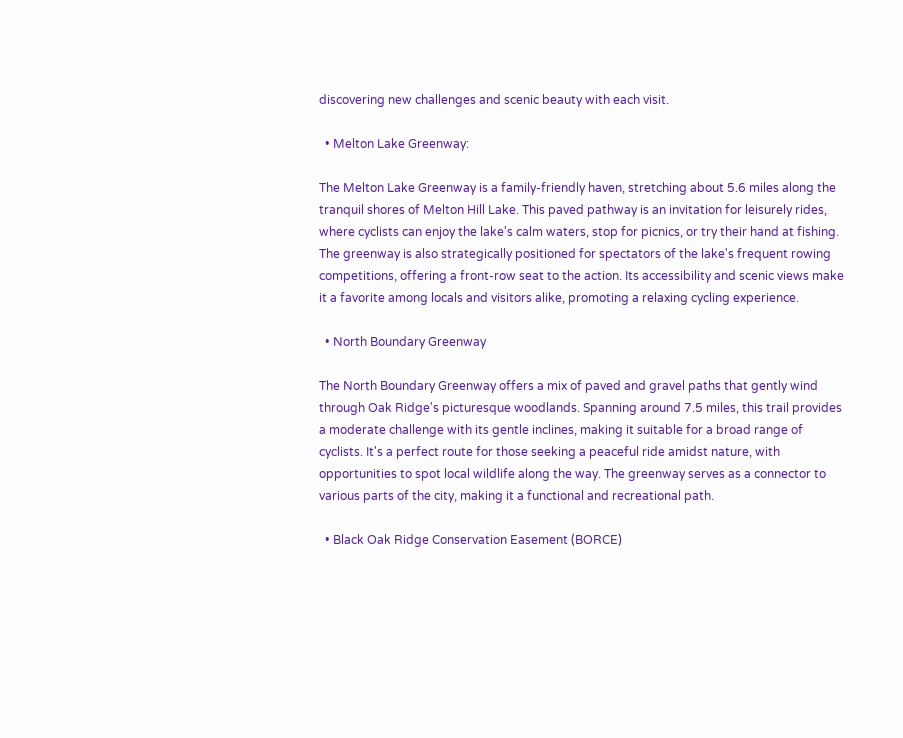discovering new challenges and scenic beauty with each visit.

  • Melton Lake Greenway:

The Melton Lake Greenway is a family-friendly haven, stretching about 5.6 miles along the tranquil shores of Melton Hill Lake. This paved pathway is an invitation for leisurely rides, where cyclists can enjoy the lake's calm waters, stop for picnics, or try their hand at fishing. The greenway is also strategically positioned for spectators of the lake's frequent rowing competitions, offering a front-row seat to the action. Its accessibility and scenic views make it a favorite among locals and visitors alike, promoting a relaxing cycling experience.

  • North Boundary Greenway

The North Boundary Greenway offers a mix of paved and gravel paths that gently wind through Oak Ridge's picturesque woodlands. Spanning around 7.5 miles, this trail provides a moderate challenge with its gentle inclines, making it suitable for a broad range of cyclists. It's a perfect route for those seeking a peaceful ride amidst nature, with opportunities to spot local wildlife along the way. The greenway serves as a connector to various parts of the city, making it a functional and recreational path.

  • Black Oak Ridge Conservation Easement (BORCE)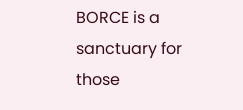BORCE is a sanctuary for those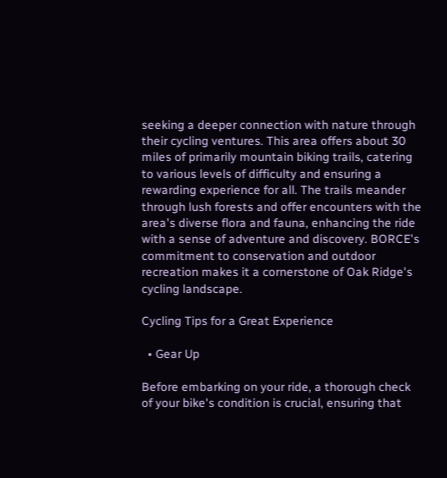seeking a deeper connection with nature through their cycling ventures. This area offers about 30 miles of primarily mountain biking trails, catering to various levels of difficulty and ensuring a rewarding experience for all. The trails meander through lush forests and offer encounters with the area's diverse flora and fauna, enhancing the ride with a sense of adventure and discovery. BORCE's commitment to conservation and outdoor recreation makes it a cornerstone of Oak Ridge's cycling landscape.

Cycling Tips for a Great Experience

  • Gear Up

Before embarking on your ride, a thorough check of your bike's condition is crucial, ensuring that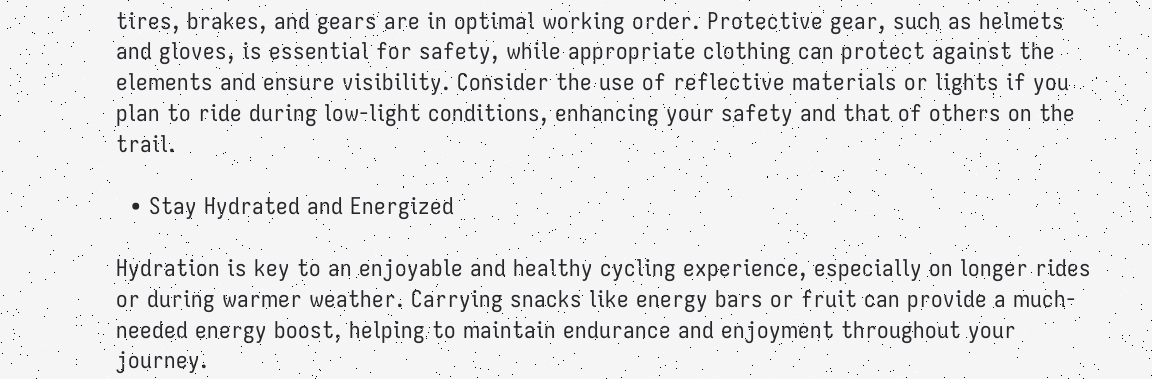tires, brakes, and gears are in optimal working order. Protective gear, such as helmets and gloves, is essential for safety, while appropriate clothing can protect against the elements and ensure visibility. Consider the use of reflective materials or lights if you plan to ride during low-light conditions, enhancing your safety and that of others on the trail.

  • Stay Hydrated and Energized

Hydration is key to an enjoyable and healthy cycling experience, especially on longer rides or during warmer weather. Carrying snacks like energy bars or fruit can provide a much-needed energy boost, helping to maintain endurance and enjoyment throughout your journey.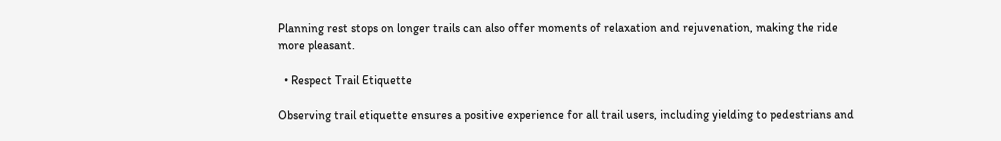Planning rest stops on longer trails can also offer moments of relaxation and rejuvenation, making the ride more pleasant.

  • Respect Trail Etiquette

Observing trail etiquette ensures a positive experience for all trail users, including yielding to pedestrians and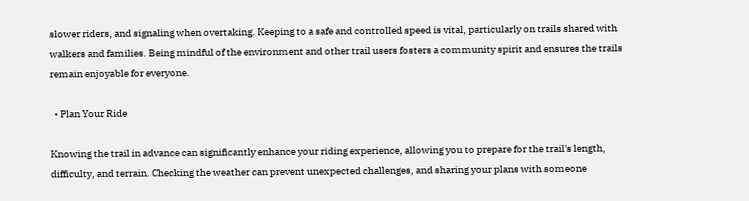slower riders, and signaling when overtaking. Keeping to a safe and controlled speed is vital, particularly on trails shared with walkers and families. Being mindful of the environment and other trail users fosters a community spirit and ensures the trails remain enjoyable for everyone.

  • Plan Your Ride

Knowing the trail in advance can significantly enhance your riding experience, allowing you to prepare for the trail's length, difficulty, and terrain. Checking the weather can prevent unexpected challenges, and sharing your plans with someone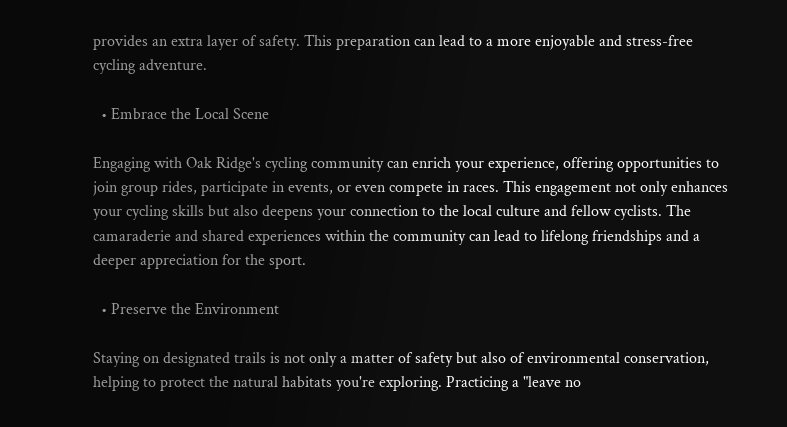provides an extra layer of safety. This preparation can lead to a more enjoyable and stress-free cycling adventure.

  • Embrace the Local Scene

Engaging with Oak Ridge's cycling community can enrich your experience, offering opportunities to join group rides, participate in events, or even compete in races. This engagement not only enhances your cycling skills but also deepens your connection to the local culture and fellow cyclists. The camaraderie and shared experiences within the community can lead to lifelong friendships and a deeper appreciation for the sport.

  • Preserve the Environment

Staying on designated trails is not only a matter of safety but also of environmental conservation, helping to protect the natural habitats you're exploring. Practicing a "leave no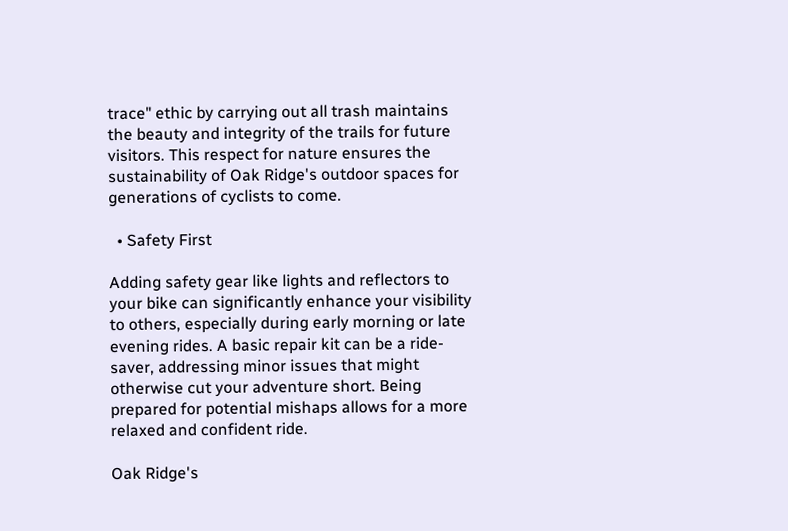trace" ethic by carrying out all trash maintains the beauty and integrity of the trails for future visitors. This respect for nature ensures the sustainability of Oak Ridge's outdoor spaces for generations of cyclists to come.

  • Safety First

Adding safety gear like lights and reflectors to your bike can significantly enhance your visibility to others, especially during early morning or late evening rides. A basic repair kit can be a ride-saver, addressing minor issues that might otherwise cut your adventure short. Being prepared for potential mishaps allows for a more relaxed and confident ride.

Oak Ridge's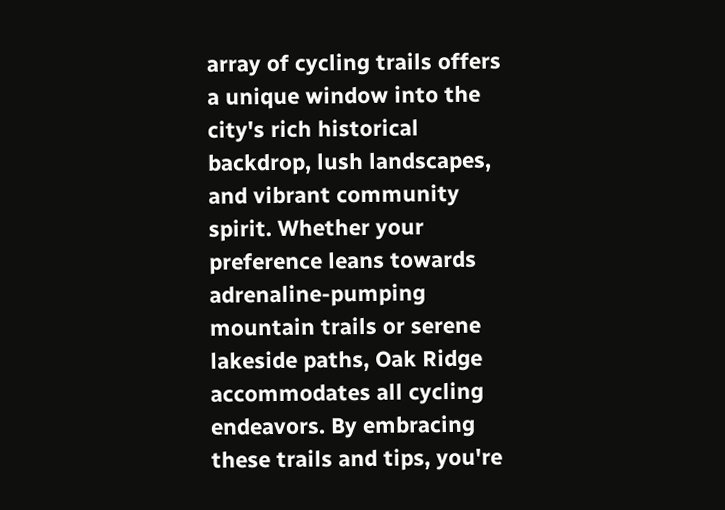array of cycling trails offers a unique window into the city's rich historical backdrop, lush landscapes, and vibrant community spirit. Whether your preference leans towards adrenaline-pumping mountain trails or serene lakeside paths, Oak Ridge accommodates all cycling endeavors. By embracing these trails and tips, you're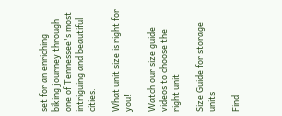set for an enriching biking journey through one of Tennessee's most intriguing and beautiful cities.

What unit size is right for you!

Watch our size guide videos to choose the right unit

Size Guide for storage units

Find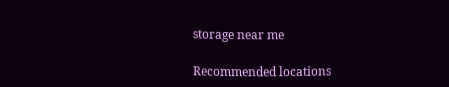storage near me

Recommended locations